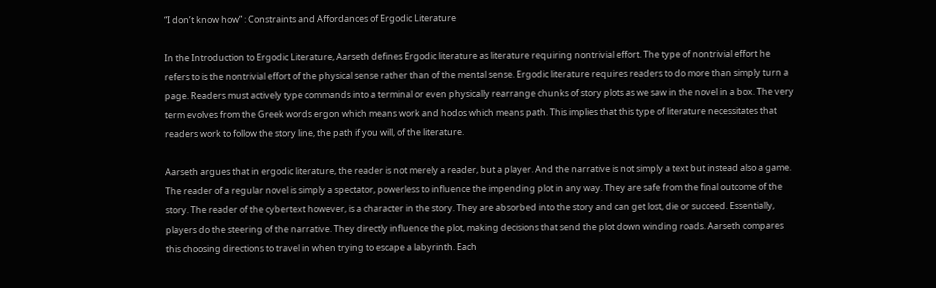“I don’t know how” : Constraints and Affordances of Ergodic Literature

In the Introduction to Ergodic Literature, Aarseth defines Ergodic literature as literature requiring nontrivial effort. The type of nontrivial effort he refers to is the nontrivial effort of the physical sense rather than of the mental sense. Ergodic literature requires readers to do more than simply turn a page. Readers must actively type commands into a terminal or even physically rearrange chunks of story plots as we saw in the novel in a box. The very term evolves from the Greek words ergon which means work and hodos which means path. This implies that this type of literature necessitates that readers work to follow the story line, the path if you will, of the literature.

Aarseth argues that in ergodic literature, the reader is not merely a reader, but a player. And the narrative is not simply a text but instead also a game. The reader of a regular novel is simply a spectator, powerless to influence the impending plot in any way. They are safe from the final outcome of the story. The reader of the cybertext however, is a character in the story. They are absorbed into the story and can get lost, die or succeed. Essentially, players do the steering of the narrative. They directly influence the plot, making decisions that send the plot down winding roads. Aarseth compares this choosing directions to travel in when trying to escape a labyrinth. Each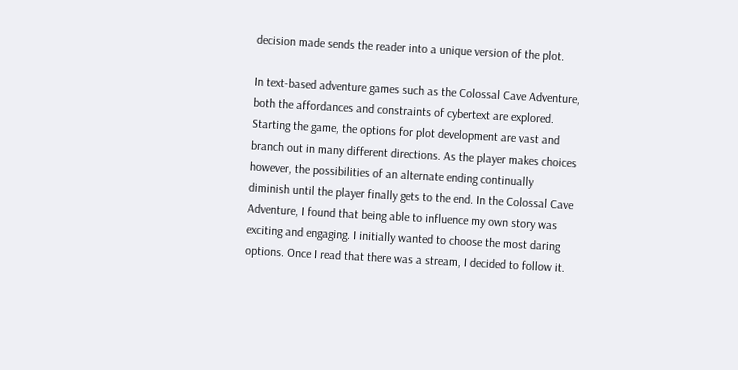decision made sends the reader into a unique version of the plot.

In text-based adventure games such as the Colossal Cave Adventure, both the affordances and constraints of cybertext are explored. Starting the game, the options for plot development are vast and branch out in many different directions. As the player makes choices however, the possibilities of an alternate ending continually diminish until the player finally gets to the end. In the Colossal Cave Adventure, I found that being able to influence my own story was exciting and engaging. I initially wanted to choose the most daring options. Once I read that there was a stream, I decided to follow it.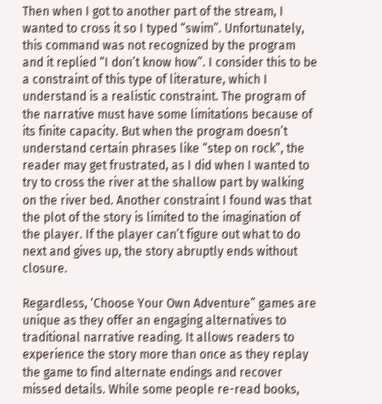Then when I got to another part of the stream, I wanted to cross it so I typed “swim”. Unfortunately, this command was not recognized by the program and it replied “I don’t know how”. I consider this to be a constraint of this type of literature, which I understand is a realistic constraint. The program of the narrative must have some limitations because of its finite capacity. But when the program doesn’t understand certain phrases like “step on rock”, the reader may get frustrated, as I did when I wanted to try to cross the river at the shallow part by walking on the river bed. Another constraint I found was that the plot of the story is limited to the imagination of the player. If the player can’t figure out what to do next and gives up, the story abruptly ends without closure.

Regardless, ‘Choose Your Own Adventure” games are unique as they offer an engaging alternatives to traditional narrative reading. It allows readers to experience the story more than once as they replay the game to find alternate endings and recover missed details. While some people re-read books,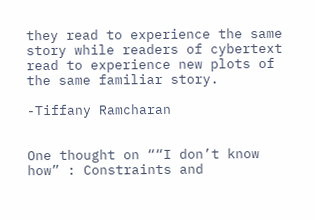they read to experience the same story while readers of cybertext read to experience new plots of the same familiar story.

-Tiffany Ramcharan


One thought on ““I don’t know how” : Constraints and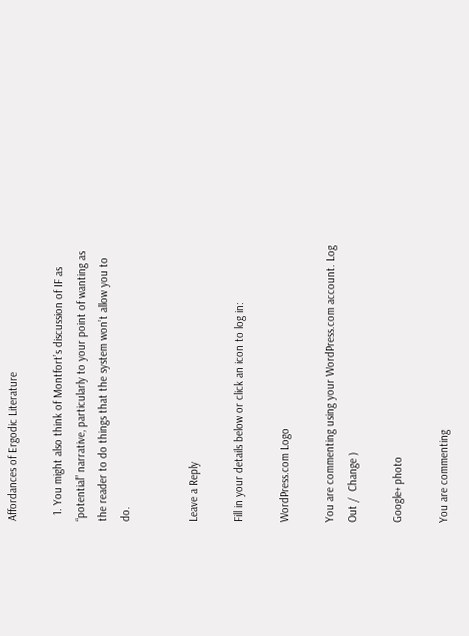Affordances of Ergodic Literature

  1. You might also think of Montfort’s discussion of IF as “potential” narrative, particularly to your point of wanting as the reader to do things that the system won’t allow you to do.


Leave a Reply

Fill in your details below or click an icon to log in:

WordPress.com Logo

You are commenting using your WordPress.com account. Log Out /  Change )

Google+ photo

You are commenting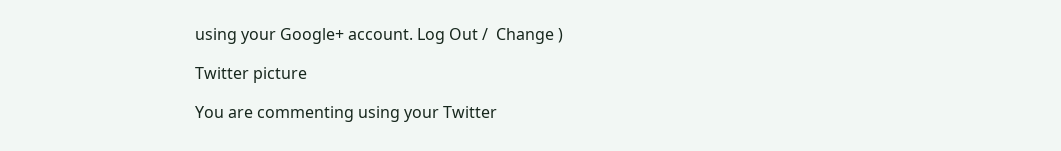using your Google+ account. Log Out /  Change )

Twitter picture

You are commenting using your Twitter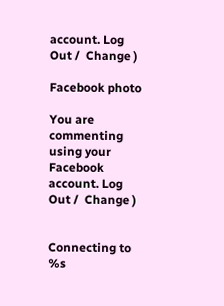account. Log Out /  Change )

Facebook photo

You are commenting using your Facebook account. Log Out /  Change )


Connecting to %s